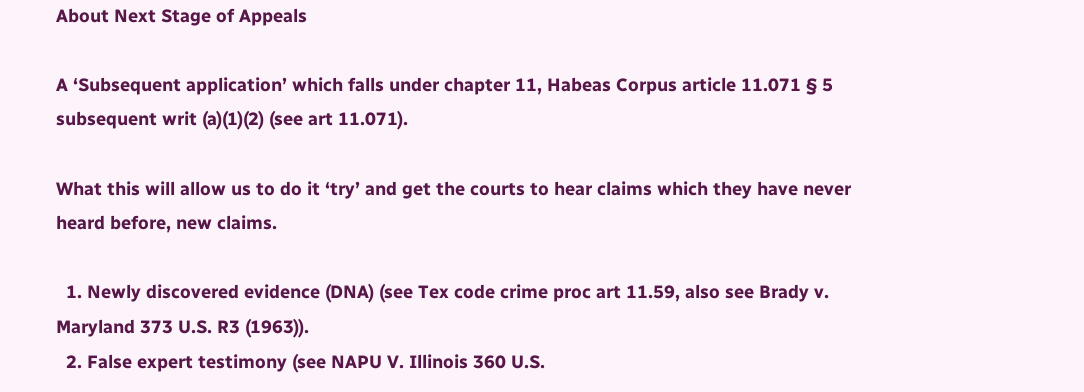About Next Stage of Appeals

A ‘Subsequent application’ which falls under chapter 11, Habeas Corpus article 11.071 § 5  subsequent writ (a)(1)(2) (see art 11.071).

What this will allow us to do it ‘try’ and get the courts to hear claims which they have never heard before, new claims.

  1. Newly discovered evidence (DNA) (see Tex code crime proc art 11.59, also see Brady v. Maryland 373 U.S. R3 (1963)).
  2. False expert testimony (see NAPU V. Illinois 360 U.S.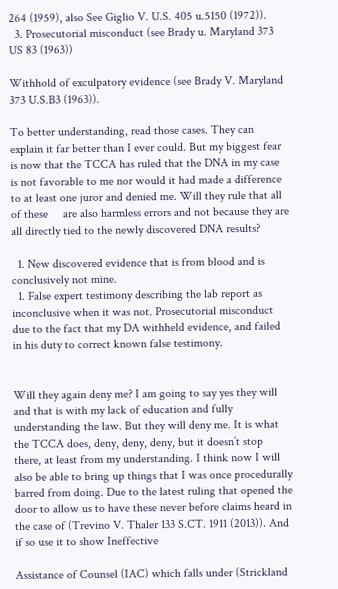264 (1959), also See Giglio V. U.S. 405 u.5150 (1972)).
  3. Prosecutorial misconduct (see Brady u. Maryland 373 US 83 (1963))

Withhold of exculpatory evidence (see Brady V. Maryland 373 U.S.B3 (1963)).

To better understanding, read those cases. They can explain it far better than I ever could. But my biggest fear is now that the TCCA has ruled that the DNA in my case is not favorable to me nor would it had made a difference to at least one juror and denied me. Will they rule that all of these     are also harmless errors and not because they are all directly tied to the newly discovered DNA results?

  1. New discovered evidence that is from blood and is conclusively not mine.
  1. False expert testimony describing the lab report as inconclusive when it was not. Prosecutorial misconduct due to the fact that my DA withheld evidence, and failed in his duty to correct known false testimony.


Will they again deny me? I am going to say yes they will and that is with my lack of education and fully understanding the law. But they will deny me. It is what the TCCA does, deny, deny, deny, but it doesn’t stop there, at least from my understanding. I think now I will also be able to bring up things that I was once procedurally barred from doing. Due to the latest ruling that opened the door to allow us to have these never before claims heard in the case of (Trevino V. Thaler 133 S.CT. 1911 (2013)). And if so use it to show Ineffective

Assistance of Counsel (IAC) which falls under (Strickland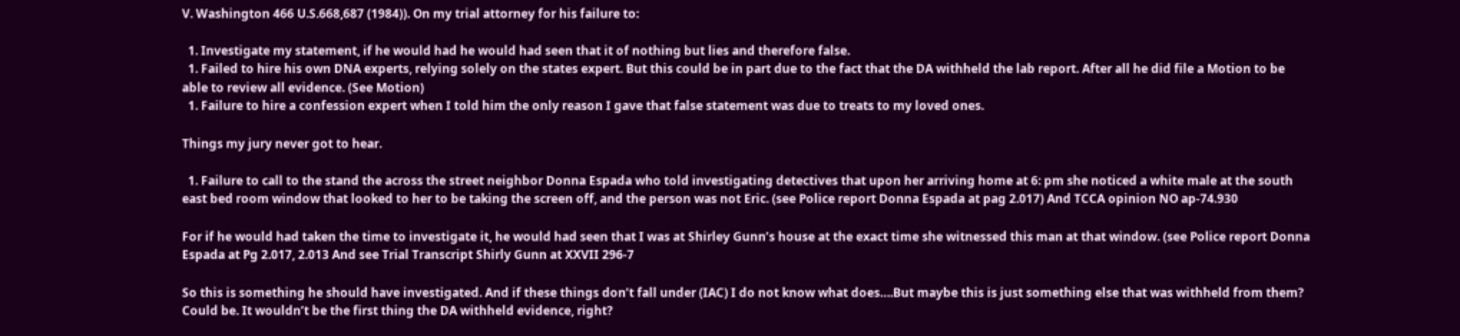V. Washington 466 U.S.668,687 (1984)). On my trial attorney for his failure to:

  1. Investigate my statement, if he would had he would had seen that it of nothing but lies and therefore false.
  1. Failed to hire his own DNA experts, relying solely on the states expert. But this could be in part due to the fact that the DA withheld the lab report. After all he did file a Motion to be able to review all evidence. (See Motion)
  1. Failure to hire a confession expert when I told him the only reason I gave that false statement was due to treats to my loved ones.

Things my jury never got to hear.

  1. Failure to call to the stand the across the street neighbor Donna Espada who told investigating detectives that upon her arriving home at 6: pm she noticed a white male at the south east bed room window that looked to her to be taking the screen off, and the person was not Eric. (see Police report Donna Espada at pag 2.017) And TCCA opinion NO ap-74.930

For if he would had taken the time to investigate it, he would had seen that I was at Shirley Gunn’s house at the exact time she witnessed this man at that window. (see Police report Donna Espada at Pg 2.017, 2.013 And see Trial Transcript Shirly Gunn at XXVII 296-7

So this is something he should have investigated. And if these things don’t fall under (IAC) I do not know what does….But maybe this is just something else that was withheld from them? Could be. It wouldn’t be the first thing the DA withheld evidence, right?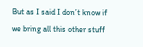But as I said I don’t know if we bring all this other stuff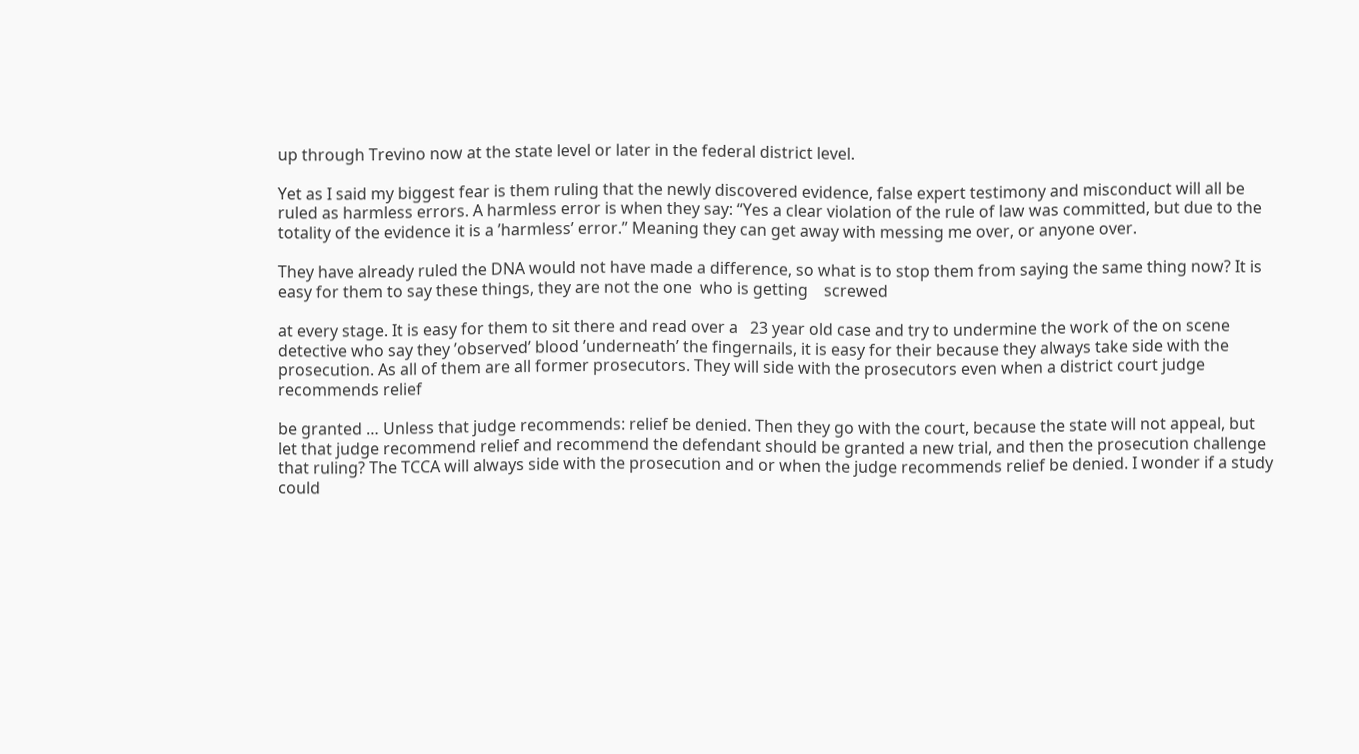up through Trevino now at the state level or later in the federal district level.

Yet as I said my biggest fear is them ruling that the newly discovered evidence, false expert testimony and misconduct will all be ruled as harmless errors. A harmless error is when they say: “Yes a clear violation of the rule of law was committed, but due to the totality of the evidence it is a ’harmless’ error.” Meaning they can get away with messing me over, or anyone over.

They have already ruled the DNA would not have made a difference, so what is to stop them from saying the same thing now? It is easy for them to say these things, they are not the one  who is getting    screwed

at every stage. It is easy for them to sit there and read over a   23 year old case and try to undermine the work of the on scene detective who say they ’observed’ blood ’underneath’ the fingernails, it is easy for their because they always take side with the prosecution. As all of them are all former prosecutors. They will side with the prosecutors even when a district court judge recommends relief

be granted … Unless that judge recommends: relief be denied. Then they go with the court, because the state will not appeal, but let that judge recommend relief and recommend the defendant should be granted a new trial, and then the prosecution challenge that ruling? The TCCA will always side with the prosecution and or when the judge recommends relief be denied. I wonder if a study could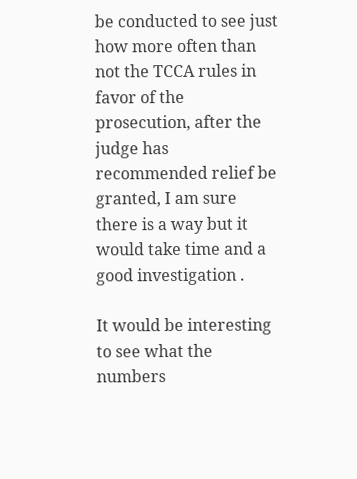be conducted to see just how more often than not the TCCA rules in favor of the prosecution, after the judge has recommended relief be granted, I am sure there is a way but it would take time and a good investigation .

It would be interesting to see what the numbers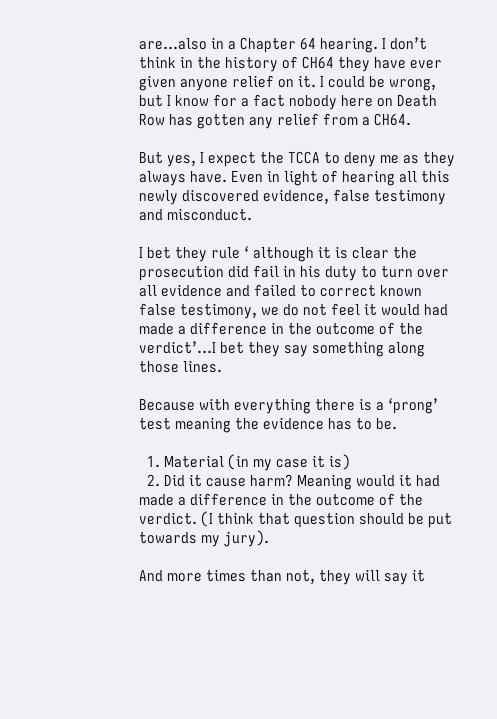are…also in a Chapter 64 hearing. I don’t think in the history of CH64 they have ever given anyone relief on it. I could be wrong, but I know for a fact nobody here on Death Row has gotten any relief from a CH64.

But yes, I expect the TCCA to deny me as they always have. Even in light of hearing all this newly discovered evidence, false testimony and misconduct.

I bet they rule ‘ although it is clear the prosecution did fail in his duty to turn over all evidence and failed to correct known false testimony, we do not feel it would had made a difference in the outcome of the verdict’…I bet they say something along those lines.

Because with everything there is a ‘prong’ test meaning the evidence has to be.

  1. Material (in my case it is)
  2. Did it cause harm? Meaning would it had made a difference in the outcome of the verdict. (I think that question should be put towards my jury).

And more times than not, they will say it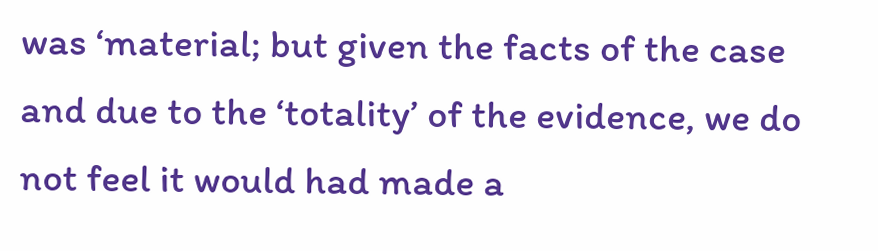was ‘material; but given the facts of the case and due to the ‘totality’ of the evidence, we do not feel it would had made a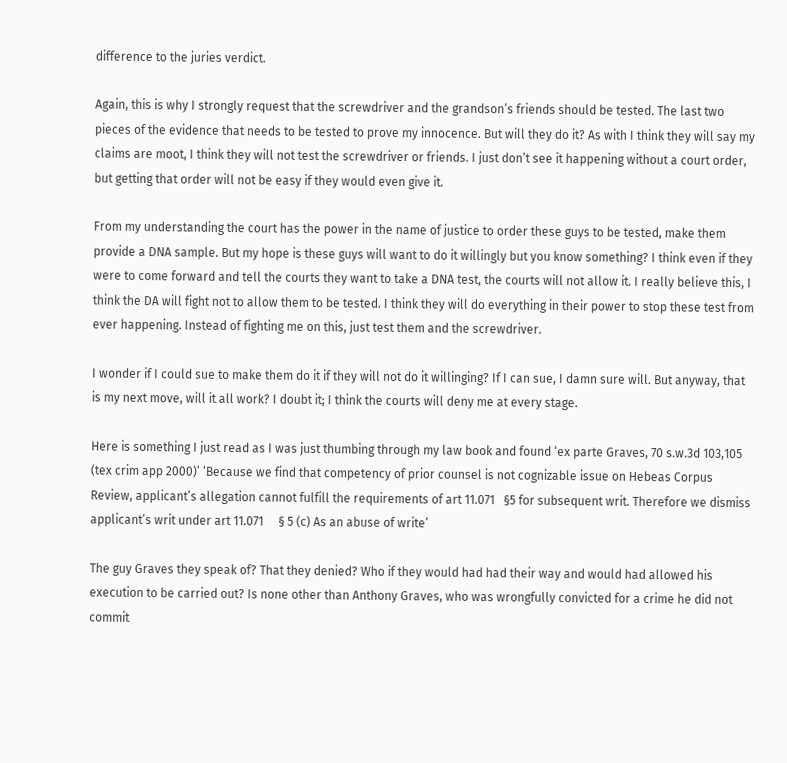difference to the juries verdict.

Again, this is why I strongly request that the screwdriver and the grandson’s friends should be tested. The last two pieces of the evidence that needs to be tested to prove my innocence. But will they do it? As with I think they will say my claims are moot, I think they will not test the screwdriver or friends. I just don’t see it happening without a court order, but getting that order will not be easy if they would even give it.

From my understanding the court has the power in the name of justice to order these guys to be tested, make them provide a DNA sample. But my hope is these guys will want to do it willingly but you know something? I think even if they were to come forward and tell the courts they want to take a DNA test, the courts will not allow it. I really believe this, I think the DA will fight not to allow them to be tested. I think they will do everything in their power to stop these test from ever happening. Instead of fighting me on this, just test them and the screwdriver.

I wonder if I could sue to make them do it if they will not do it willinging? If I can sue, I damn sure will. But anyway, that is my next move, will it all work? I doubt it; I think the courts will deny me at every stage.

Here is something I just read as I was just thumbing through my law book and found ‘ex parte Graves, 70 s.w.3d 103,105 (tex crim app 2000)’ ‘Because we find that competency of prior counsel is not cognizable issue on Hebeas Corpus Review, applicant’s allegation cannot fulfill the requirements of art 11.071   §5 for subsequent writ. Therefore we dismiss applicant’s writ under art 11.071     § 5 (c) As an abuse of write’

The guy Graves they speak of? That they denied? Who if they would had had their way and would had allowed his execution to be carried out? Is none other than Anthony Graves, who was wrongfully convicted for a crime he did not commit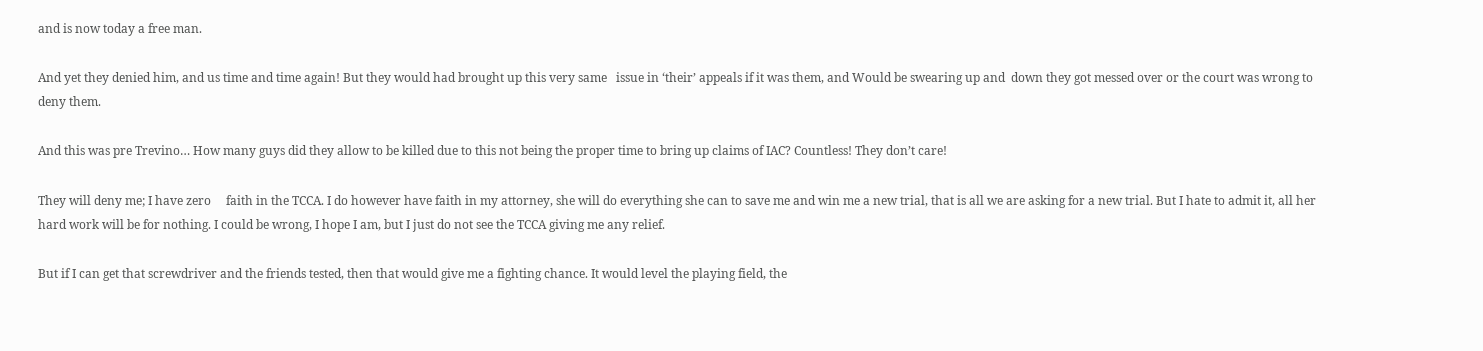and is now today a free man.

And yet they denied him, and us time and time again! But they would had brought up this very same   issue in ‘their’ appeals if it was them, and Would be swearing up and  down they got messed over or the court was wrong to deny them.

And this was pre Trevino… How many guys did they allow to be killed due to this not being the proper time to bring up claims of IAC? Countless! They don’t care!

They will deny me; I have zero     faith in the TCCA. I do however have faith in my attorney, she will do everything she can to save me and win me a new trial, that is all we are asking for a new trial. But I hate to admit it, all her hard work will be for nothing. I could be wrong, I hope I am, but I just do not see the TCCA giving me any relief.

But if I can get that screwdriver and the friends tested, then that would give me a fighting chance. It would level the playing field, the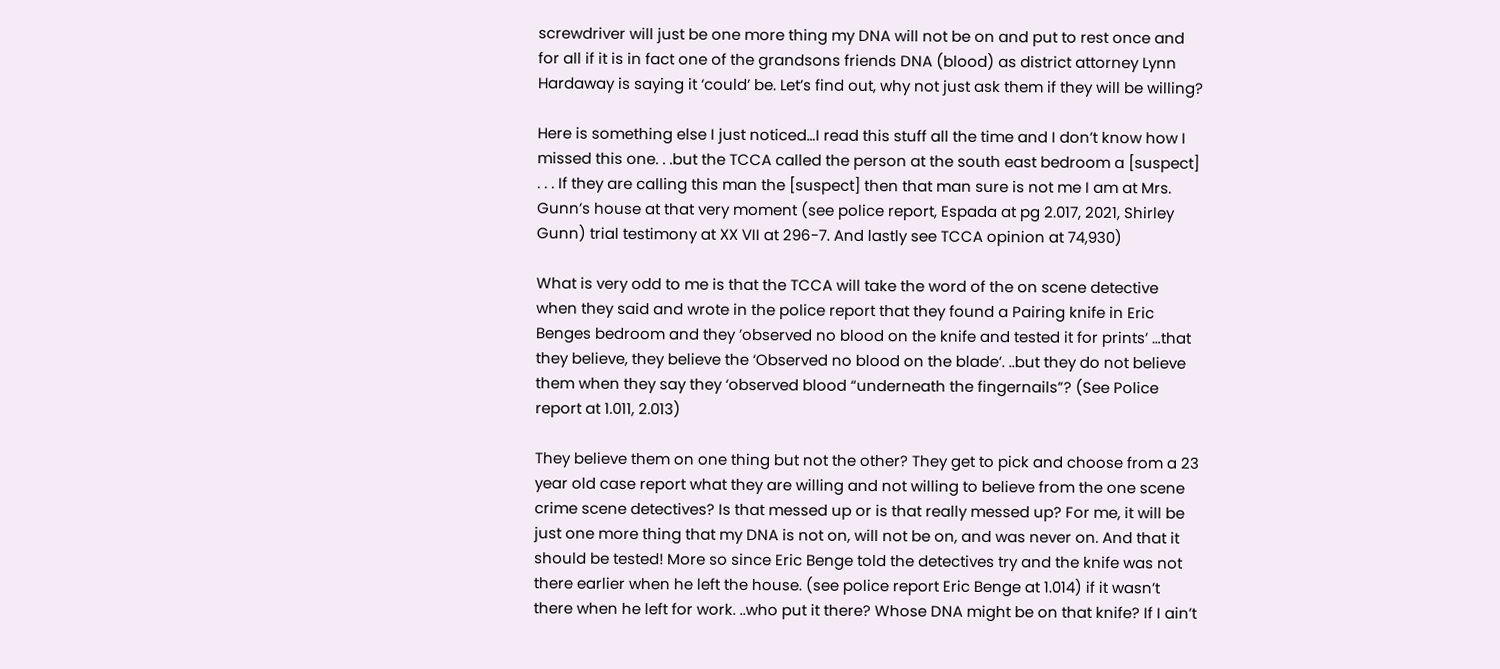screwdriver will just be one more thing my DNA will not be on and put to rest once and for all if it is in fact one of the grandsons friends DNA (blood) as district attorney Lynn Hardaway is saying it ‘could’ be. Let’s find out, why not just ask them if they will be willing?

Here is something else I just noticed…I read this stuff all the time and I don’t know how I missed this one. . .but the TCCA called the person at the south east bedroom a [suspect] . . . If they are calling this man the [suspect] then that man sure is not me I am at Mrs. Gunn’s house at that very moment (see police report, Espada at pg 2.017, 2021, Shirley Gunn) trial testimony at XX VII at 296-7. And lastly see TCCA opinion at 74,930)

What is very odd to me is that the TCCA will take the word of the on scene detective when they said and wrote in the police report that they found a Pairing knife in Eric Benges bedroom and they ’observed no blood on the knife and tested it for prints’ …that they believe, they believe the ‘Observed no blood on the blade’. ..but they do not believe them when they say they ‘observed blood “underneath the fingernails”? (See Police report at 1.011, 2.013)

They believe them on one thing but not the other? They get to pick and choose from a 23 year old case report what they are willing and not willing to believe from the one scene crime scene detectives? Is that messed up or is that really messed up? For me, it will be just one more thing that my DNA is not on, will not be on, and was never on. And that it should be tested! More so since Eric Benge told the detectives try and the knife was not there earlier when he left the house. (see police report Eric Benge at 1.014) if it wasn’t there when he left for work. ..who put it there? Whose DNA might be on that knife? If I ain’t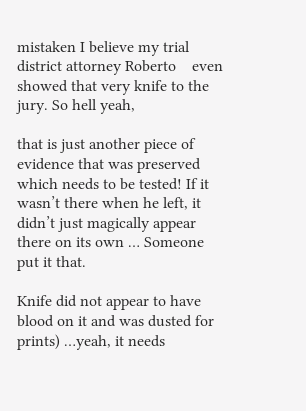mistaken I believe my trial district attorney Roberto    even showed that very knife to the jury. So hell yeah,

that is just another piece of evidence that was preserved which needs to be tested! If it wasn’t there when he left, it didn’t just magically appear there on its own … Someone put it that.

Knife did not appear to have blood on it and was dusted for prints) …yeah, it needs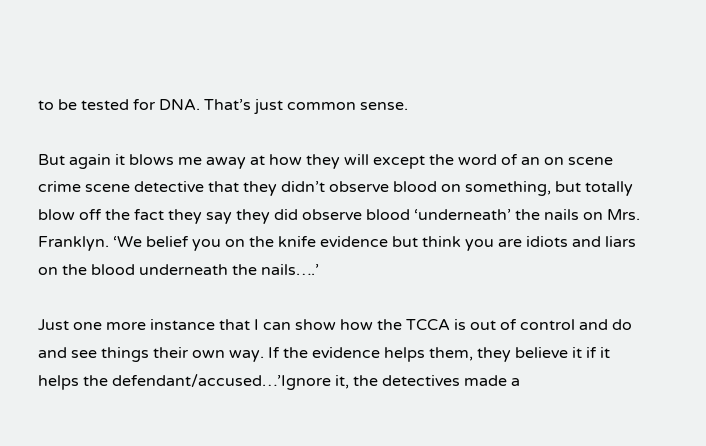to be tested for DNA. That’s just common sense.

But again it blows me away at how they will except the word of an on scene crime scene detective that they didn’t observe blood on something, but totally blow off the fact they say they did observe blood ‘underneath’ the nails on Mrs. Franklyn. ‘We belief you on the knife evidence but think you are idiots and liars on the blood underneath the nails….’

Just one more instance that I can show how the TCCA is out of control and do and see things their own way. If the evidence helps them, they believe it if it helps the defendant/accused…’Ignore it, the detectives made a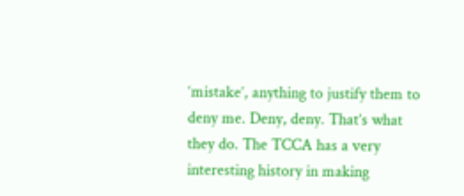‘mistake’, anything to justify them to deny me. Deny, deny. That’s what they do. The TCCA has a very interesting history in making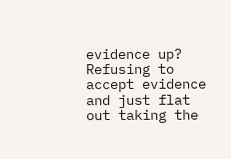evidence up? Refusing to accept evidence and just flat out taking the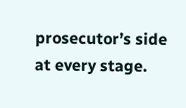prosecutor’s side at every stage.